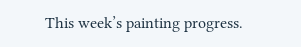This week’s painting progress.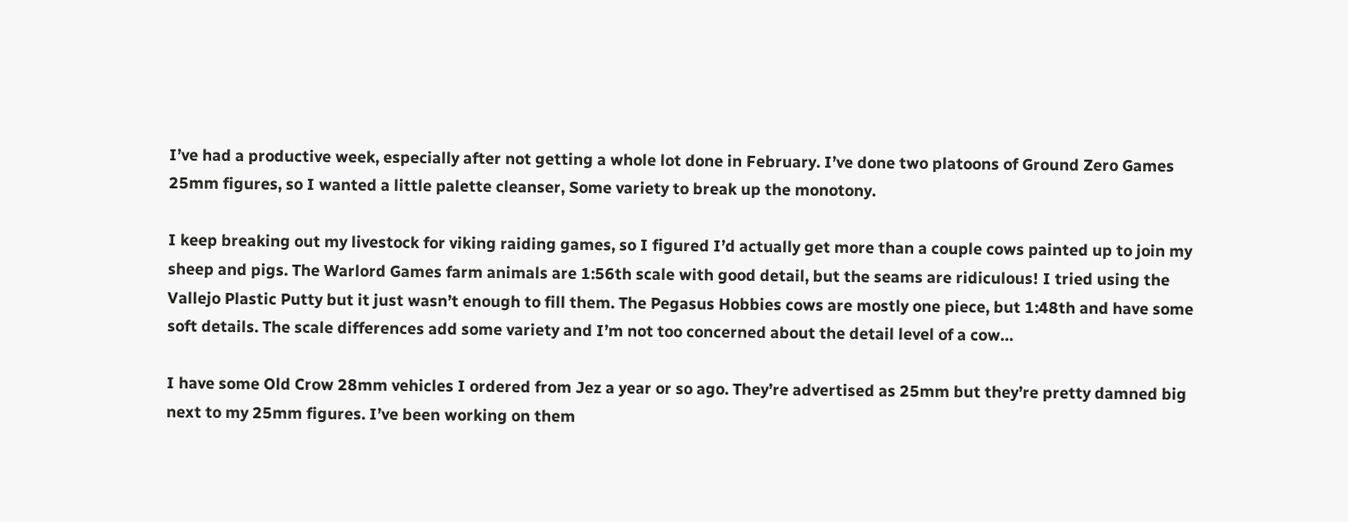I’ve had a productive week, especially after not getting a whole lot done in February. I’ve done two platoons of Ground Zero Games 25mm figures, so I wanted a little palette cleanser, Some variety to break up the monotony.

I keep breaking out my livestock for viking raiding games, so I figured I’d actually get more than a couple cows painted up to join my sheep and pigs. The Warlord Games farm animals are 1:56th scale with good detail, but the seams are ridiculous! I tried using the Vallejo Plastic Putty but it just wasn’t enough to fill them. The Pegasus Hobbies cows are mostly one piece, but 1:48th and have some soft details. The scale differences add some variety and I’m not too concerned about the detail level of a cow…

I have some Old Crow 28mm vehicles I ordered from Jez a year or so ago. They’re advertised as 25mm but they’re pretty damned big next to my 25mm figures. I’ve been working on them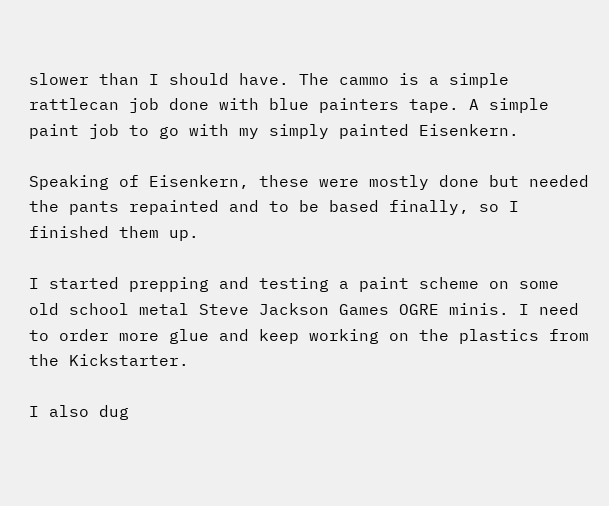slower than I should have. The cammo is a simple rattlecan job done with blue painters tape. A simple paint job to go with my simply painted Eisenkern.

Speaking of Eisenkern, these were mostly done but needed the pants repainted and to be based finally, so I finished them up.

I started prepping and testing a paint scheme on some old school metal Steve Jackson Games OGRE minis. I need to order more glue and keep working on the plastics from the Kickstarter.

I also dug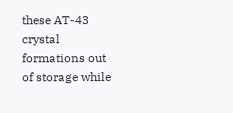these AT-43 crystal formations out of storage while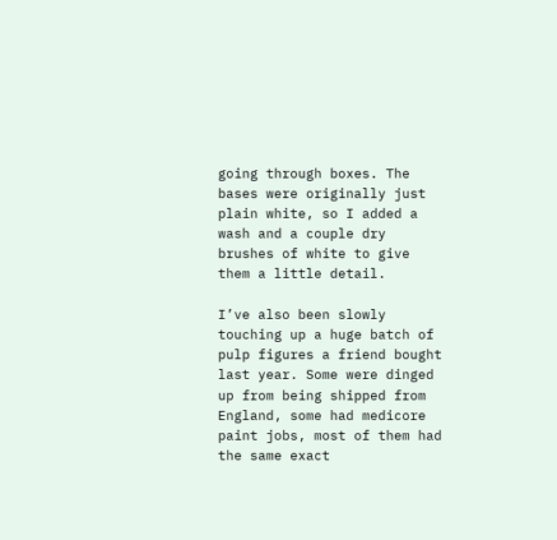going through boxes. The bases were originally just plain white, so I added a wash and a couple dry brushes of white to give them a little detail.

I’ve also been slowly touching up a huge batch of pulp figures a friend bought last year. Some were dinged up from being shipped from England, some had medicore paint jobs, most of them had the same exact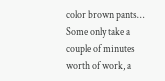color brown pants… Some only take a couple of minutes worth of work, a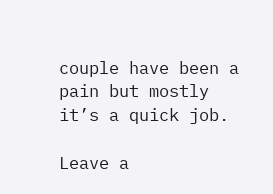couple have been a pain but mostly it’s a quick job.

Leave a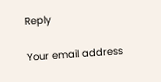Reply

Your email address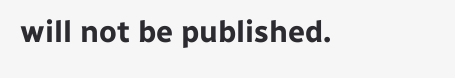will not be published.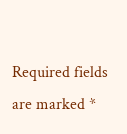Required fields are marked *